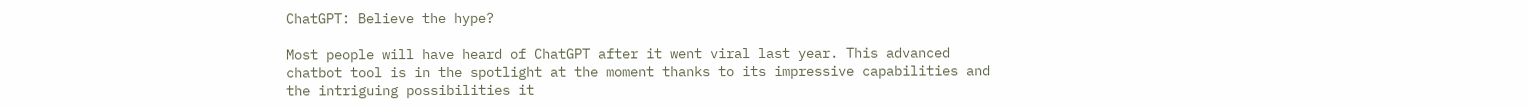ChatGPT: Believe the hype?

Most people will have heard of ChatGPT after it went viral last year. This advanced chatbot tool is in the spotlight at the moment thanks to its impressive capabilities and the intriguing possibilities it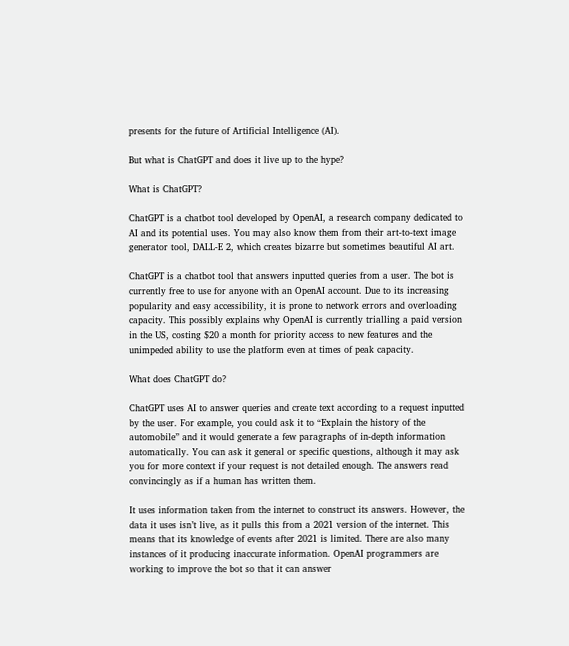presents for the future of Artificial Intelligence (AI).

But what is ChatGPT and does it live up to the hype?

What is ChatGPT?

ChatGPT is a chatbot tool developed by OpenAI, a research company dedicated to AI and its potential uses. You may also know them from their art-to-text image generator tool, DALL-E 2, which creates bizarre but sometimes beautiful AI art.

ChatGPT is a chatbot tool that answers inputted queries from a user. The bot is currently free to use for anyone with an OpenAI account. Due to its increasing popularity and easy accessibility, it is prone to network errors and overloading capacity. This possibly explains why OpenAI is currently trialling a paid version in the US, costing $20 a month for priority access to new features and the unimpeded ability to use the platform even at times of peak capacity.

What does ChatGPT do?

ChatGPT uses AI to answer queries and create text according to a request inputted by the user. For example, you could ask it to “Explain the history of the automobile” and it would generate a few paragraphs of in-depth information automatically. You can ask it general or specific questions, although it may ask you for more context if your request is not detailed enough. The answers read convincingly as if a human has written them.

It uses information taken from the internet to construct its answers. However, the data it uses isn’t live, as it pulls this from a 2021 version of the internet. This means that its knowledge of events after 2021 is limited. There are also many instances of it producing inaccurate information. OpenAI programmers are working to improve the bot so that it can answer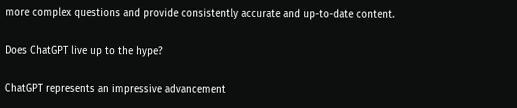more complex questions and provide consistently accurate and up-to-date content.

Does ChatGPT live up to the hype?

ChatGPT represents an impressive advancement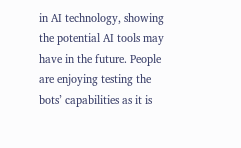in AI technology, showing the potential AI tools may have in the future. People are enjoying testing the bots’ capabilities as it is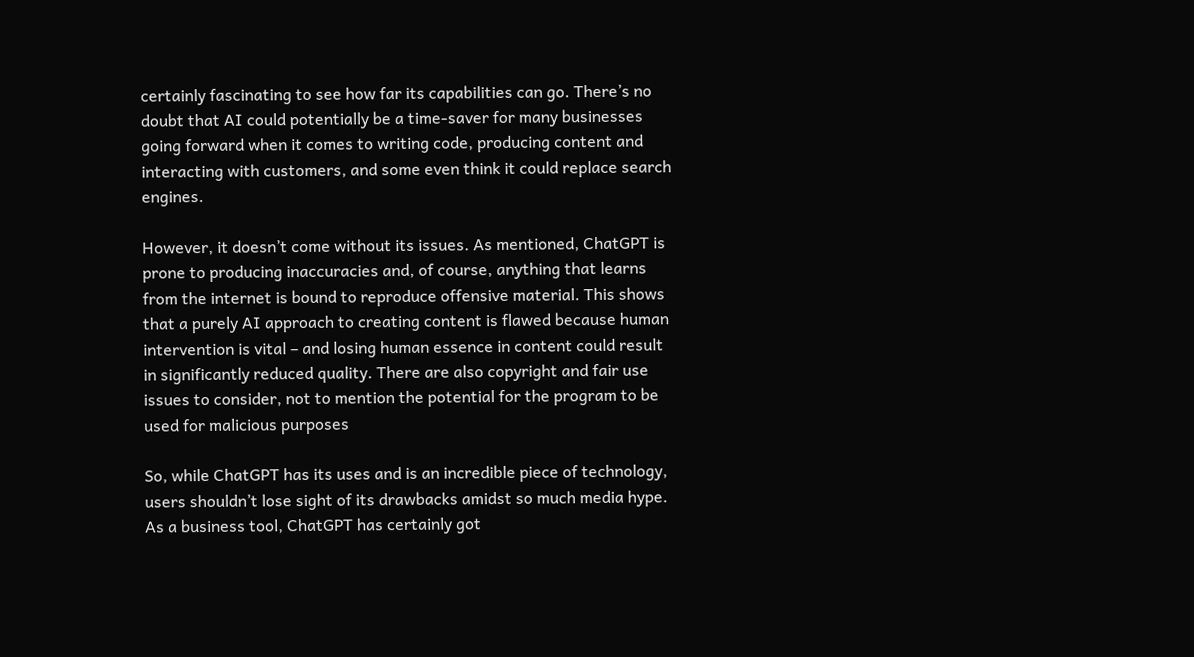certainly fascinating to see how far its capabilities can go. There’s no doubt that AI could potentially be a time-saver for many businesses going forward when it comes to writing code, producing content and interacting with customers, and some even think it could replace search engines.

However, it doesn’t come without its issues. As mentioned, ChatGPT is prone to producing inaccuracies and, of course, anything that learns from the internet is bound to reproduce offensive material. This shows that a purely AI approach to creating content is flawed because human intervention is vital – and losing human essence in content could result in significantly reduced quality. There are also copyright and fair use issues to consider, not to mention the potential for the program to be used for malicious purposes

So, while ChatGPT has its uses and is an incredible piece of technology, users shouldn’t lose sight of its drawbacks amidst so much media hype. As a business tool, ChatGPT has certainly got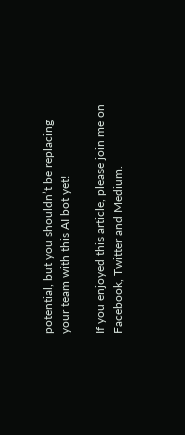potential, but you shouldn’t be replacing your team with this AI bot yet!

If you enjoyed this article, please join me on Facebook, Twitter and Medium.